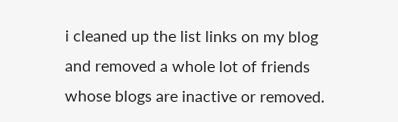i cleaned up the list links on my blog and removed a whole lot of friends whose blogs are inactive or removed.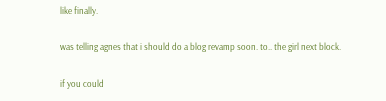like finally.

was telling agnes that i should do a blog revamp soon. to.. the girl next block.

if you could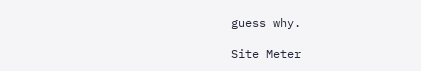guess why.

Site Meter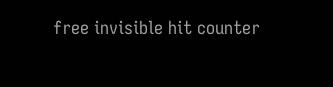free invisible hit counter